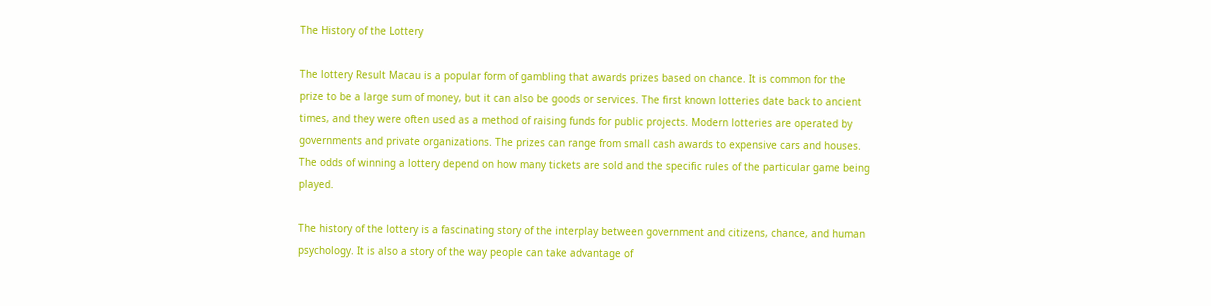The History of the Lottery

The lottery Result Macau is a popular form of gambling that awards prizes based on chance. It is common for the prize to be a large sum of money, but it can also be goods or services. The first known lotteries date back to ancient times, and they were often used as a method of raising funds for public projects. Modern lotteries are operated by governments and private organizations. The prizes can range from small cash awards to expensive cars and houses. The odds of winning a lottery depend on how many tickets are sold and the specific rules of the particular game being played.

The history of the lottery is a fascinating story of the interplay between government and citizens, chance, and human psychology. It is also a story of the way people can take advantage of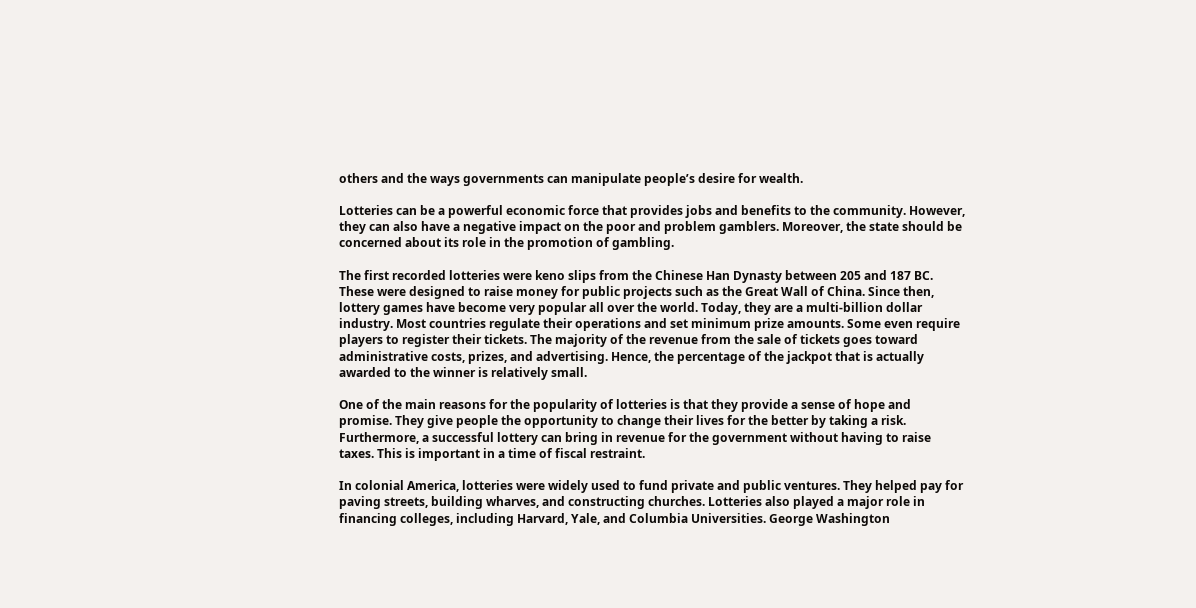others and the ways governments can manipulate people’s desire for wealth.

Lotteries can be a powerful economic force that provides jobs and benefits to the community. However, they can also have a negative impact on the poor and problem gamblers. Moreover, the state should be concerned about its role in the promotion of gambling.

The first recorded lotteries were keno slips from the Chinese Han Dynasty between 205 and 187 BC. These were designed to raise money for public projects such as the Great Wall of China. Since then, lottery games have become very popular all over the world. Today, they are a multi-billion dollar industry. Most countries regulate their operations and set minimum prize amounts. Some even require players to register their tickets. The majority of the revenue from the sale of tickets goes toward administrative costs, prizes, and advertising. Hence, the percentage of the jackpot that is actually awarded to the winner is relatively small.

One of the main reasons for the popularity of lotteries is that they provide a sense of hope and promise. They give people the opportunity to change their lives for the better by taking a risk. Furthermore, a successful lottery can bring in revenue for the government without having to raise taxes. This is important in a time of fiscal restraint.

In colonial America, lotteries were widely used to fund private and public ventures. They helped pay for paving streets, building wharves, and constructing churches. Lotteries also played a major role in financing colleges, including Harvard, Yale, and Columbia Universities. George Washington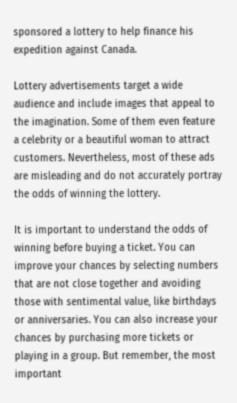sponsored a lottery to help finance his expedition against Canada.

Lottery advertisements target a wide audience and include images that appeal to the imagination. Some of them even feature a celebrity or a beautiful woman to attract customers. Nevertheless, most of these ads are misleading and do not accurately portray the odds of winning the lottery.

It is important to understand the odds of winning before buying a ticket. You can improve your chances by selecting numbers that are not close together and avoiding those with sentimental value, like birthdays or anniversaries. You can also increase your chances by purchasing more tickets or playing in a group. But remember, the most important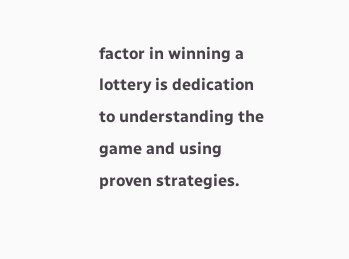factor in winning a lottery is dedication to understanding the game and using proven strategies.